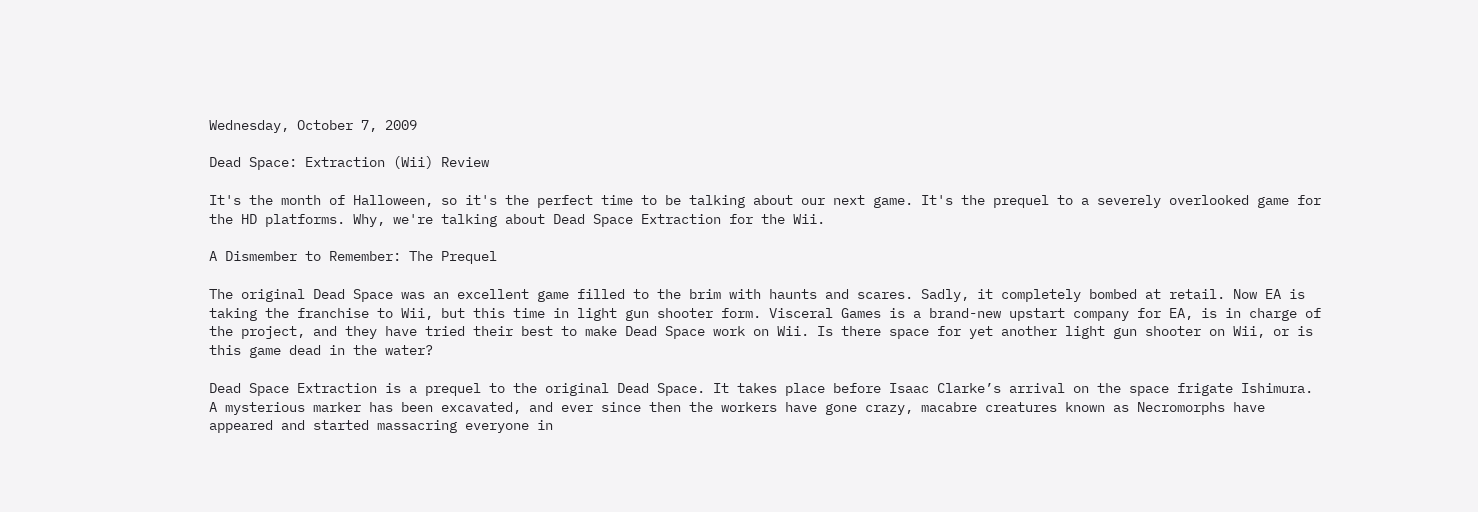Wednesday, October 7, 2009

Dead Space: Extraction (Wii) Review

It's the month of Halloween, so it's the perfect time to be talking about our next game. It's the prequel to a severely overlooked game for the HD platforms. Why, we're talking about Dead Space Extraction for the Wii.

A Dismember to Remember: The Prequel

The original Dead Space was an excellent game filled to the brim with haunts and scares. Sadly, it completely bombed at retail. Now EA is taking the franchise to Wii, but this time in light gun shooter form. Visceral Games is a brand-new upstart company for EA, is in charge of the project, and they have tried their best to make Dead Space work on Wii. Is there space for yet another light gun shooter on Wii, or is this game dead in the water?

Dead Space Extraction is a prequel to the original Dead Space. It takes place before Isaac Clarke’s arrival on the space frigate Ishimura. A mysterious marker has been excavated, and ever since then the workers have gone crazy, macabre creatures known as Necromorphs have appeared and started massacring everyone in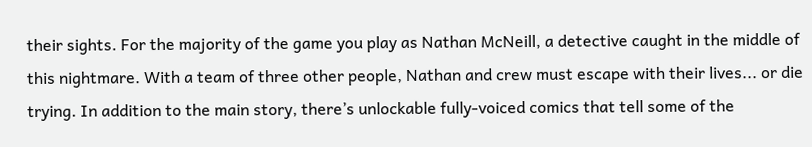their sights. For the majority of the game you play as Nathan McNeill, a detective caught in the middle of this nightmare. With a team of three other people, Nathan and crew must escape with their lives... or die trying. In addition to the main story, there’s unlockable fully-voiced comics that tell some of the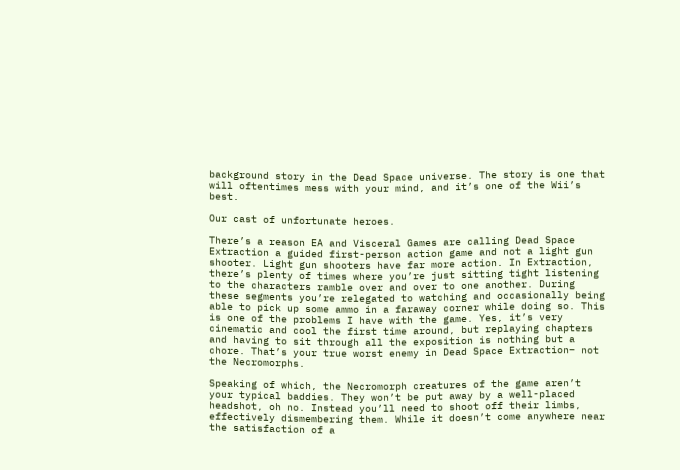background story in the Dead Space universe. The story is one that will oftentimes mess with your mind, and it’s one of the Wii’s best.

Our cast of unfortunate heroes.

There’s a reason EA and Visceral Games are calling Dead Space Extraction a guided first-person action game and not a light gun shooter. Light gun shooters have far more action. In Extraction, there’s plenty of times where you’re just sitting tight listening to the characters ramble over and over to one another. During these segments you’re relegated to watching and occasionally being able to pick up some ammo in a faraway corner while doing so. This is one of the problems I have with the game. Yes, it’s very cinematic and cool the first time around, but replaying chapters and having to sit through all the exposition is nothing but a chore. That’s your true worst enemy in Dead Space Extraction– not the Necromorphs.

Speaking of which, the Necromorph creatures of the game aren’t your typical baddies. They won’t be put away by a well-placed headshot, oh no. Instead you’ll need to shoot off their limbs, effectively dismembering them. While it doesn’t come anywhere near the satisfaction of a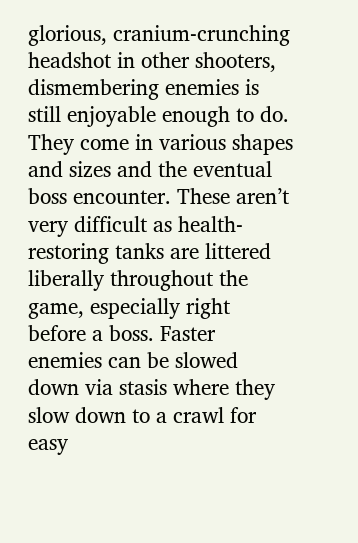glorious, cranium-crunching headshot in other shooters, dismembering enemies is still enjoyable enough to do. They come in various shapes and sizes and the eventual boss encounter. These aren’t very difficult as health-restoring tanks are littered liberally throughout the game, especially right before a boss. Faster enemies can be slowed down via stasis where they slow down to a crawl for easy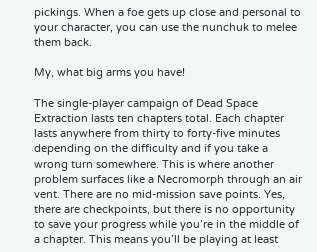pickings. When a foe gets up close and personal to your character, you can use the nunchuk to melee them back.

My, what big arms you have!

The single-player campaign of Dead Space Extraction lasts ten chapters total. Each chapter lasts anywhere from thirty to forty-five minutes depending on the difficulty and if you take a wrong turn somewhere. This is where another problem surfaces like a Necromorph through an air vent. There are no mid-mission save points. Yes, there are checkpoints, but there is no opportunity to save your progress while you’re in the middle of a chapter. This means you’ll be playing at least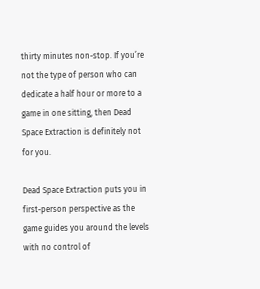thirty minutes non-stop. If you’re not the type of person who can dedicate a half hour or more to a game in one sitting, then Dead Space Extraction is definitely not for you.

Dead Space Extraction puts you in first-person perspective as the game guides you around the levels with no control of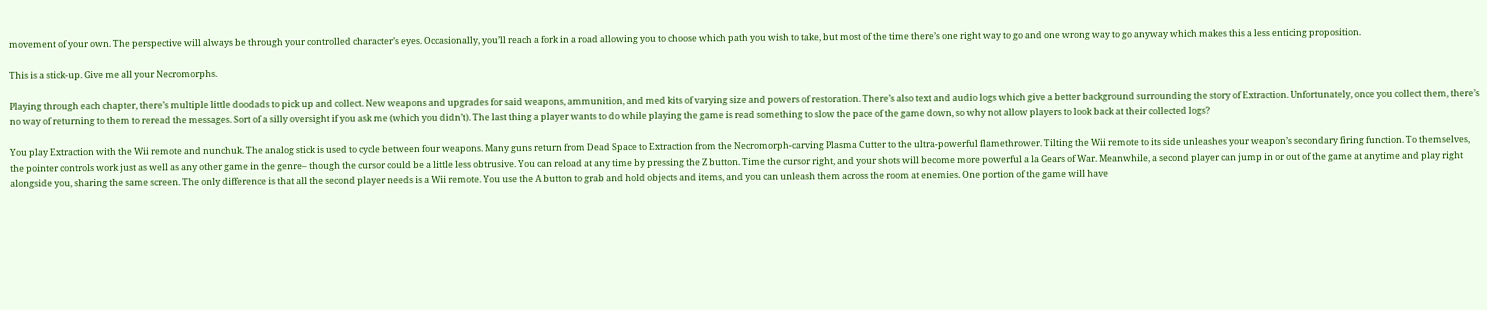movement of your own. The perspective will always be through your controlled character’s eyes. Occasionally, you’ll reach a fork in a road allowing you to choose which path you wish to take, but most of the time there’s one right way to go and one wrong way to go anyway which makes this a less enticing proposition.

This is a stick-up. Give me all your Necromorphs.

Playing through each chapter, there’s multiple little doodads to pick up and collect. New weapons and upgrades for said weapons, ammunition, and med kits of varying size and powers of restoration. There’s also text and audio logs which give a better background surrounding the story of Extraction. Unfortunately, once you collect them, there’s no way of returning to them to reread the messages. Sort of a silly oversight if you ask me (which you didn’t). The last thing a player wants to do while playing the game is read something to slow the pace of the game down, so why not allow players to look back at their collected logs?

You play Extraction with the Wii remote and nunchuk. The analog stick is used to cycle between four weapons. Many guns return from Dead Space to Extraction from the Necromorph-carving Plasma Cutter to the ultra-powerful flamethrower. Tilting the Wii remote to its side unleashes your weapon’s secondary firing function. To themselves, the pointer controls work just as well as any other game in the genre– though the cursor could be a little less obtrusive. You can reload at any time by pressing the Z button. Time the cursor right, and your shots will become more powerful a la Gears of War. Meanwhile, a second player can jump in or out of the game at anytime and play right alongside you, sharing the same screen. The only difference is that all the second player needs is a Wii remote. You use the A button to grab and hold objects and items, and you can unleash them across the room at enemies. One portion of the game will have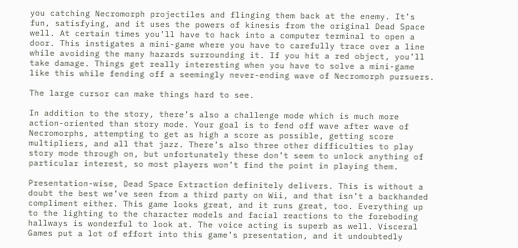you catching Necromorph projectiles and flinging them back at the enemy. It’s fun, satisfying, and it uses the powers of kinesis from the original Dead Space well. At certain times you’ll have to hack into a computer terminal to open a door. This instigates a mini-game where you have to carefully trace over a line while avoiding the many hazards surrounding it. If you hit a red object, you’ll take damage. Things get really interesting when you have to solve a mini-game like this while fending off a seemingly never-ending wave of Necromorph pursuers.

The large cursor can make things hard to see.

In addition to the story, there’s also a challenge mode which is much more action-oriented than story mode. Your goal is to fend off wave after wave of Necromorphs, attempting to get as high a score as possible, getting score multipliers, and all that jazz. There’s also three other difficulties to play story mode through on, but unfortunately these don’t seem to unlock anything of particular interest, so most players won’t find the point in playing them.

Presentation-wise, Dead Space Extraction definitely delivers. This is without a doubt the best we’ve seen from a third party on Wii, and that isn’t a backhanded compliment either. This game looks great, and it runs great, too. Everything up to the lighting to the character models and facial reactions to the foreboding hallways is wonderful to look at. The voice acting is superb as well. Visceral Games put a lot of effort into this game’s presentation, and it undoubtedly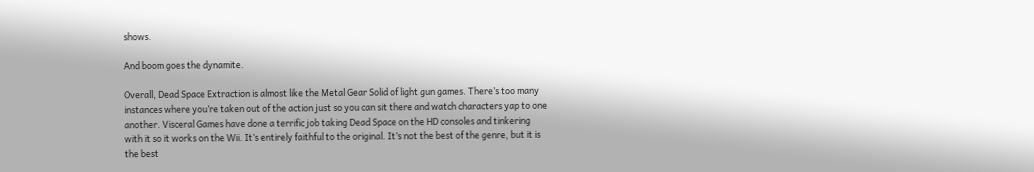shows.

And boom goes the dynamite.

Overall, Dead Space Extraction is almost like the Metal Gear Solid of light gun games. There’s too many instances where you’re taken out of the action just so you can sit there and watch characters yap to one another. Visceral Games have done a terrific job taking Dead Space on the HD consoles and tinkering with it so it works on the Wii. It’s entirely faithful to the original. It’s not the best of the genre, but it is the best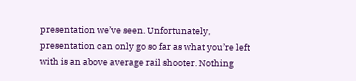presentation we’ve seen. Unfortunately, presentation can only go so far as what you’re left with is an above average rail shooter. Nothing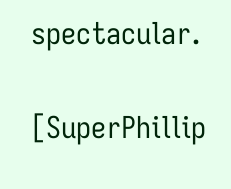spectacular.

[SuperPhillip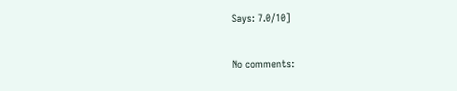Says: 7.0/10]

No comments: